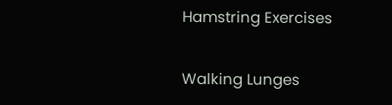Hamstring Exercises

Walking Lunges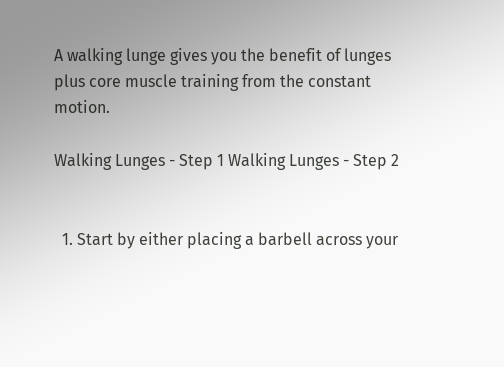A walking lunge gives you the benefit of lunges plus core muscle training from the constant motion.

Walking Lunges - Step 1 Walking Lunges - Step 2


  1. Start by either placing a barbell across your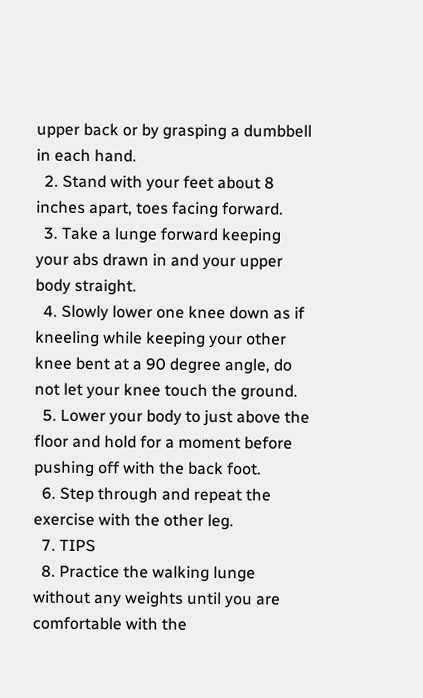upper back or by grasping a dumbbell in each hand.
  2. Stand with your feet about 8 inches apart, toes facing forward.
  3. Take a lunge forward keeping your abs drawn in and your upper body straight.
  4. Slowly lower one knee down as if kneeling while keeping your other knee bent at a 90 degree angle, do not let your knee touch the ground.
  5. Lower your body to just above the floor and hold for a moment before pushing off with the back foot.
  6. Step through and repeat the exercise with the other leg.
  7. TIPS
  8. Practice the walking lunge without any weights until you are comfortable with the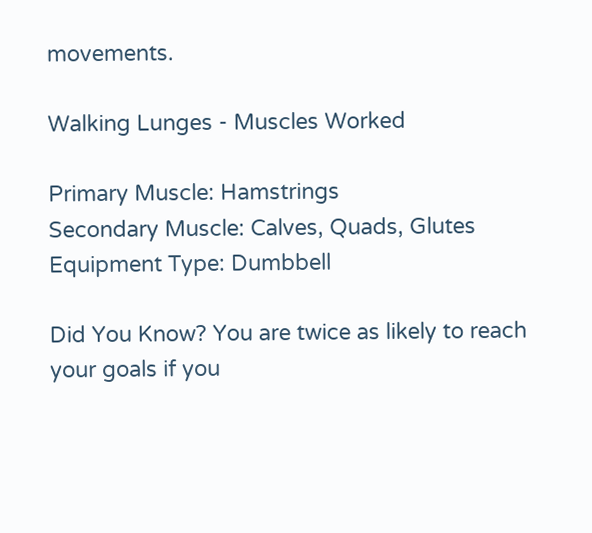movements.

Walking Lunges - Muscles Worked

Primary Muscle: Hamstrings
Secondary Muscle: Calves, Quads, Glutes
Equipment Type: Dumbbell

Did You Know? You are twice as likely to reach your goals if you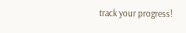track your progress!